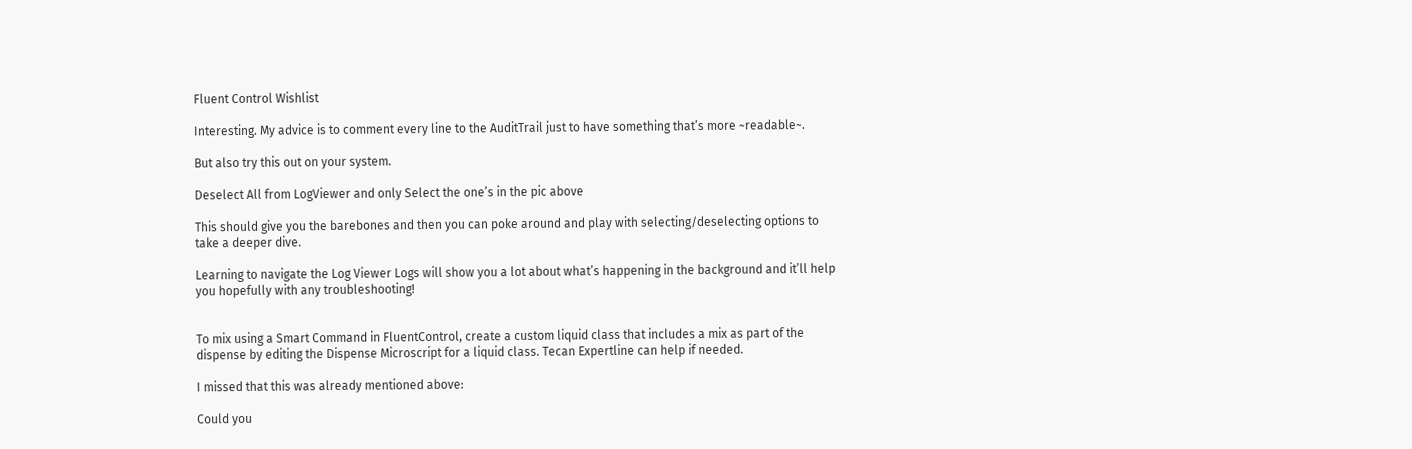Fluent Control Wishlist

Interesting. My advice is to comment every line to the AuditTrail just to have something that’s more ~readable~.

But also try this out on your system.

Deselect All from LogViewer and only Select the one’s in the pic above

This should give you the barebones and then you can poke around and play with selecting/deselecting options to take a deeper dive.

Learning to navigate the Log Viewer Logs will show you a lot about what’s happening in the background and it’ll help you hopefully with any troubleshooting!


To mix using a Smart Command in FluentControl, create a custom liquid class that includes a mix as part of the dispense by editing the Dispense Microscript for a liquid class. Tecan Expertline can help if needed.

I missed that this was already mentioned above:

Could you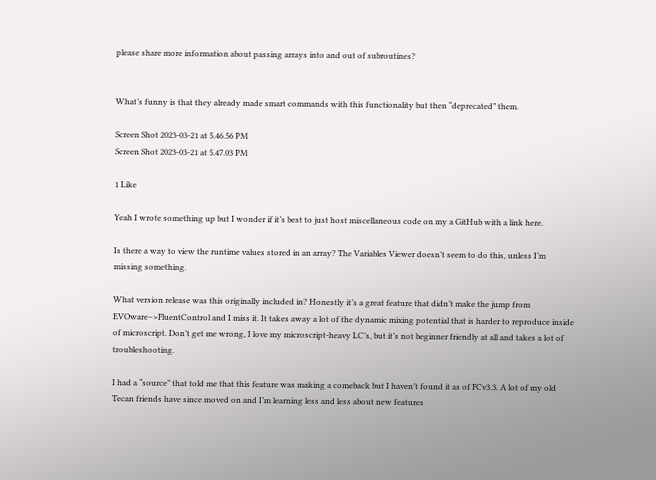please share more information about passing arrays into and out of subroutines?


What’s funny is that they already made smart commands with this functionality but then “deprecated” them.

Screen Shot 2023-03-21 at 5.46.56 PM
Screen Shot 2023-03-21 at 5.47.03 PM

1 Like

Yeah I wrote something up but I wonder if it’s best to just host miscellaneous code on my a GitHub with a link here.

Is there a way to view the runtime values stored in an array? The Variables Viewer doesn’t seem to do this, unless I’m missing something.

What version release was this originally included in? Honestly it’s a great feature that didn’t make the jump from EVOware–>FluentControl and I miss it. It takes away a lot of the dynamic mixing potential that is harder to reproduce inside of microscript. Don’t get me wrong, I love my microscript-heavy LC’s, but it’s not beginner friendly at all and takes a lot of troubleshooting.

I had a “source” that told me that this feature was making a comeback but I haven’t found it as of FCv3.3. A lot of my old Tecan friends have since moved on and I’m learning less and less about new features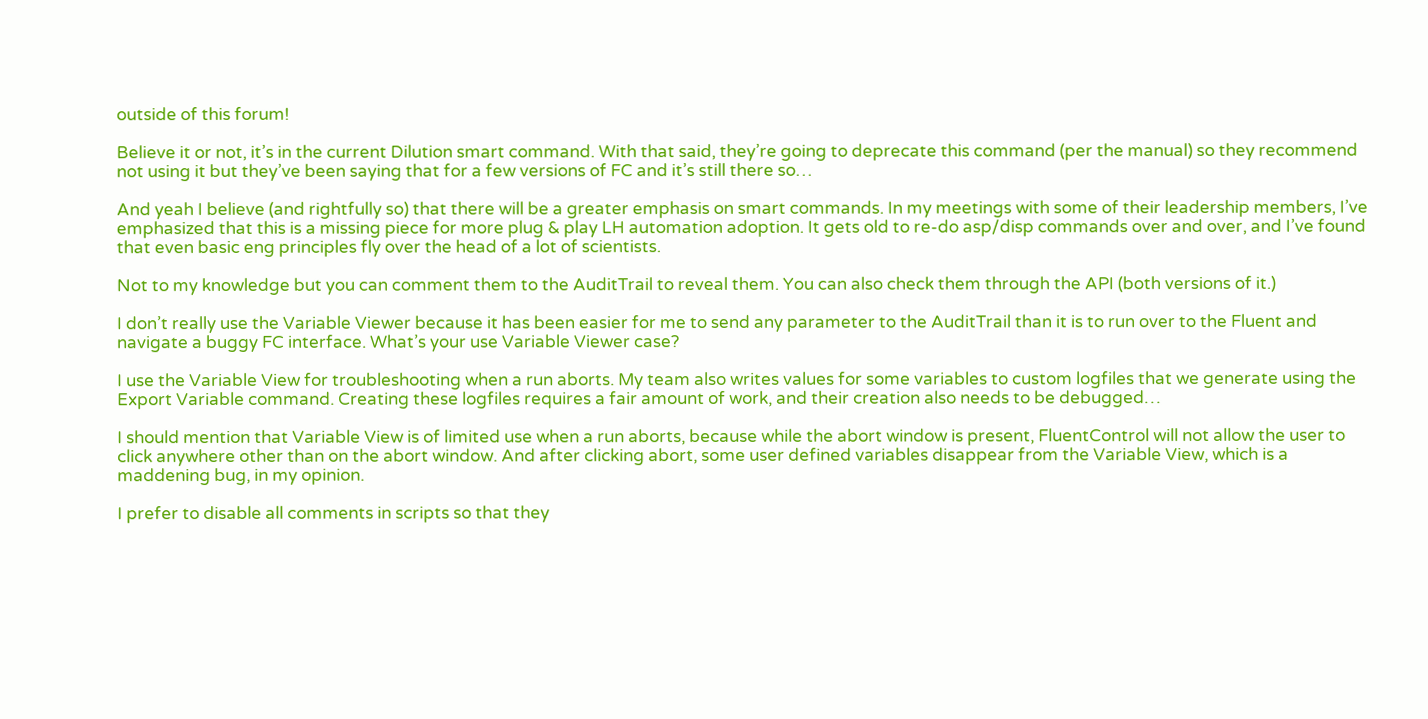outside of this forum!

Believe it or not, it’s in the current Dilution smart command. With that said, they’re going to deprecate this command (per the manual) so they recommend not using it but they’ve been saying that for a few versions of FC and it’s still there so…

And yeah I believe (and rightfully so) that there will be a greater emphasis on smart commands. In my meetings with some of their leadership members, I’ve emphasized that this is a missing piece for more plug & play LH automation adoption. It gets old to re-do asp/disp commands over and over, and I’ve found that even basic eng principles fly over the head of a lot of scientists.

Not to my knowledge but you can comment them to the AuditTrail to reveal them. You can also check them through the API (both versions of it.)

I don’t really use the Variable Viewer because it has been easier for me to send any parameter to the AuditTrail than it is to run over to the Fluent and navigate a buggy FC interface. What’s your use Variable Viewer case?

I use the Variable View for troubleshooting when a run aborts. My team also writes values for some variables to custom logfiles that we generate using the Export Variable command. Creating these logfiles requires a fair amount of work, and their creation also needs to be debugged…

I should mention that Variable View is of limited use when a run aborts, because while the abort window is present, FluentControl will not allow the user to click anywhere other than on the abort window. And after clicking abort, some user defined variables disappear from the Variable View, which is a maddening bug, in my opinion.

I prefer to disable all comments in scripts so that they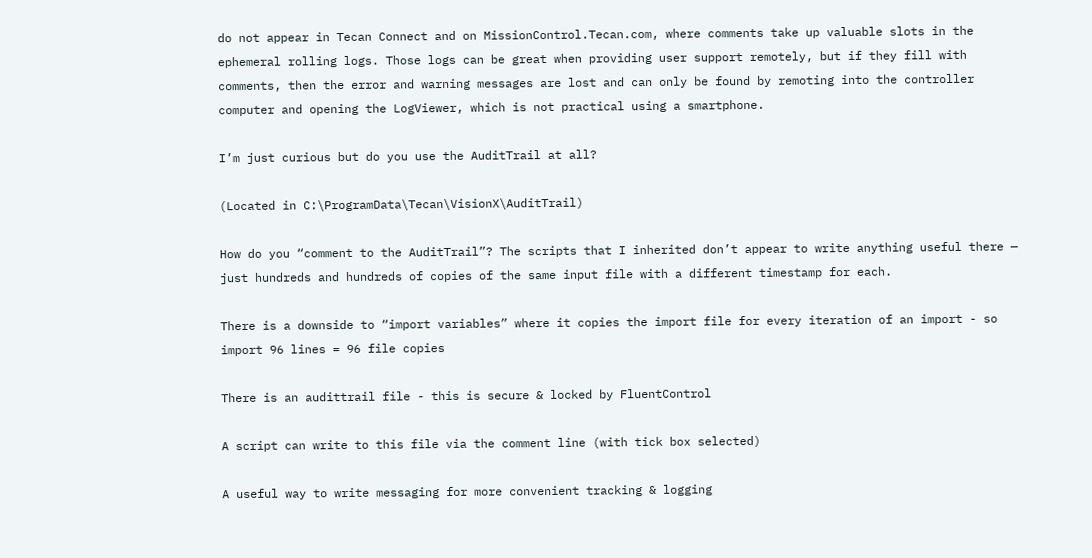do not appear in Tecan Connect and on MissionControl.Tecan.com, where comments take up valuable slots in the ephemeral rolling logs. Those logs can be great when providing user support remotely, but if they fill with comments, then the error and warning messages are lost and can only be found by remoting into the controller computer and opening the LogViewer, which is not practical using a smartphone.

I’m just curious but do you use the AuditTrail at all?

(Located in C:\ProgramData\Tecan\VisionX\AuditTrail)

How do you “comment to the AuditTrail”? The scripts that I inherited don’t appear to write anything useful there — just hundreds and hundreds of copies of the same input file with a different timestamp for each.

There is a downside to “import variables” where it copies the import file for every iteration of an import - so import 96 lines = 96 file copies

There is an audittrail file - this is secure & locked by FluentControl

A script can write to this file via the comment line (with tick box selected)

A useful way to write messaging for more convenient tracking & logging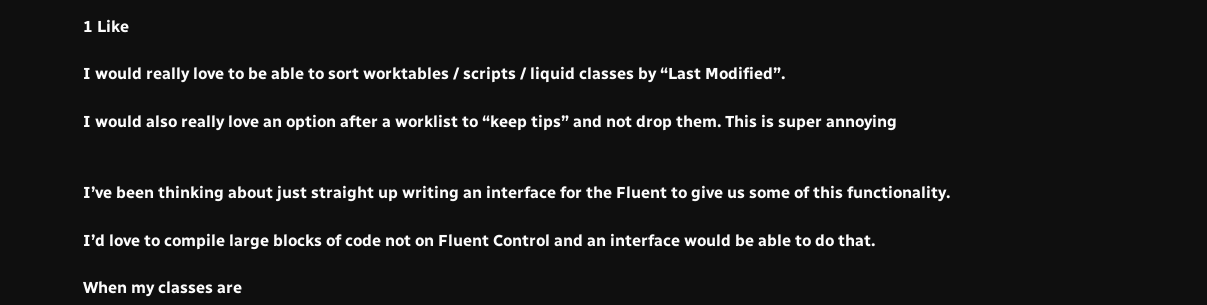1 Like

I would really love to be able to sort worktables / scripts / liquid classes by “Last Modified”.

I would also really love an option after a worklist to “keep tips” and not drop them. This is super annoying


I’ve been thinking about just straight up writing an interface for the Fluent to give us some of this functionality.

I’d love to compile large blocks of code not on Fluent Control and an interface would be able to do that.

When my classes are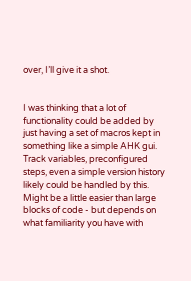over, I’ll give it a shot.


I was thinking that a lot of functionality could be added by just having a set of macros kept in something like a simple AHK gui. Track variables, preconfigured steps, even a simple version history likely could be handled by this. Might be a little easier than large blocks of code - but depends on what familiarity you have with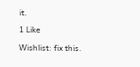it.

1 Like

Wishlist: fix this.